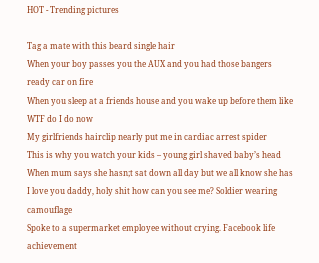HOT - Trending pictures

Tag a mate with this beard single hair
When your boy passes you the AUX and you had those bangers ready car on fire
When you sleep at a friends house and you wake up before them like WTF do I do now
My girlfriends hairclip nearly put me in cardiac arrest spider
This is why you watch your kids – young girl shaved baby’s head
When mum says she hasn;t sat down all day but we all know she has
I love you daddy, holy shit how can you see me? Soldier wearing camouflage
Spoke to a supermarket employee without crying. Facebook life achievement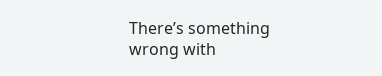There’s something wrong with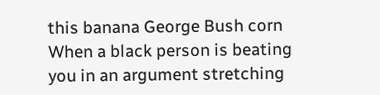this banana George Bush corn
When a black person is beating you in an argument stretching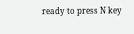ready to press N key